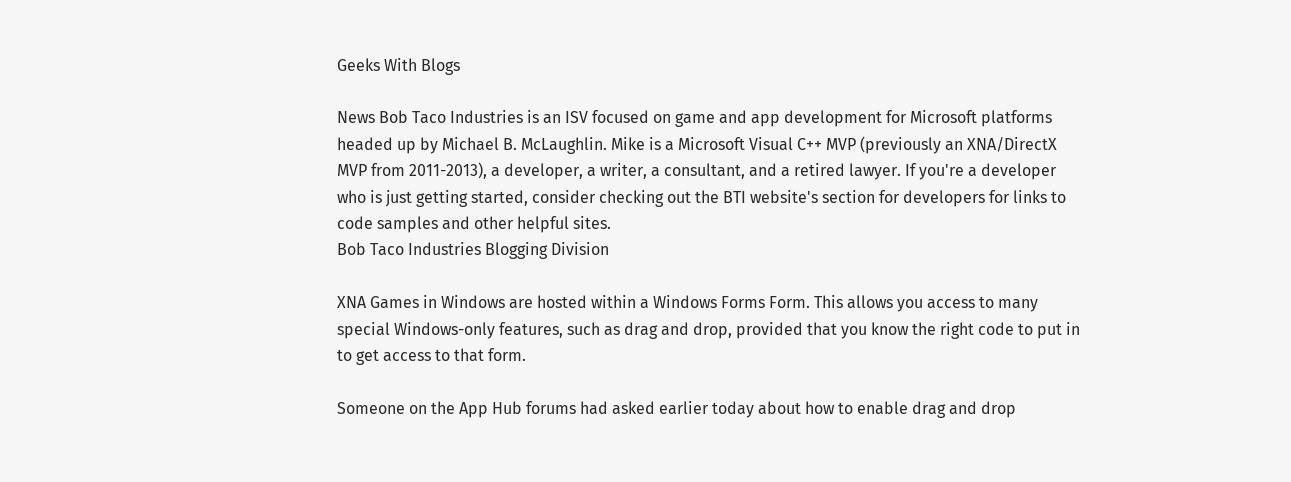Geeks With Blogs

News Bob Taco Industries is an ISV focused on game and app development for Microsoft platforms headed up by Michael B. McLaughlin. Mike is a Microsoft Visual C++ MVP (previously an XNA/DirectX MVP from 2011-2013), a developer, a writer, a consultant, and a retired lawyer. If you're a developer who is just getting started, consider checking out the BTI website's section for developers for links to code samples and other helpful sites.
Bob Taco Industries Blogging Division

XNA Games in Windows are hosted within a Windows Forms Form. This allows you access to many special Windows-only features, such as drag and drop, provided that you know the right code to put in to get access to that form.

Someone on the App Hub forums had asked earlier today about how to enable drag and drop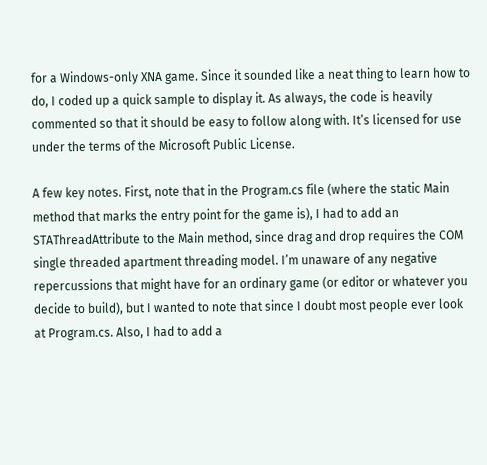for a Windows-only XNA game. Since it sounded like a neat thing to learn how to do, I coded up a quick sample to display it. As always, the code is heavily commented so that it should be easy to follow along with. It’s licensed for use under the terms of the Microsoft Public License.

A few key notes. First, note that in the Program.cs file (where the static Main method that marks the entry point for the game is), I had to add an STAThreadAttribute to the Main method, since drag and drop requires the COM single threaded apartment threading model. I’m unaware of any negative repercussions that might have for an ordinary game (or editor or whatever you decide to build), but I wanted to note that since I doubt most people ever look at Program.cs. Also, I had to add a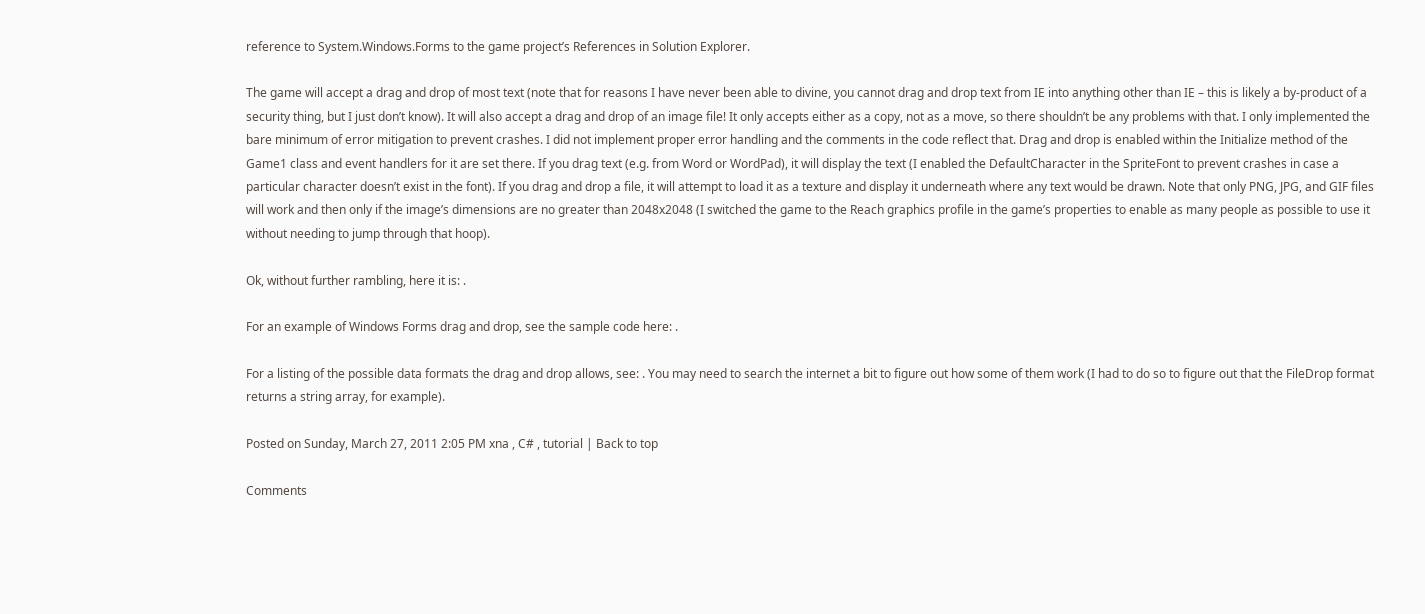reference to System.Windows.Forms to the game project’s References in Solution Explorer.

The game will accept a drag and drop of most text (note that for reasons I have never been able to divine, you cannot drag and drop text from IE into anything other than IE – this is likely a by-product of a security thing, but I just don’t know). It will also accept a drag and drop of an image file! It only accepts either as a copy, not as a move, so there shouldn’t be any problems with that. I only implemented the bare minimum of error mitigation to prevent crashes. I did not implement proper error handling and the comments in the code reflect that. Drag and drop is enabled within the Initialize method of the Game1 class and event handlers for it are set there. If you drag text (e.g. from Word or WordPad), it will display the text (I enabled the DefaultCharacter in the SpriteFont to prevent crashes in case a particular character doesn’t exist in the font). If you drag and drop a file, it will attempt to load it as a texture and display it underneath where any text would be drawn. Note that only PNG, JPG, and GIF files will work and then only if the image’s dimensions are no greater than 2048x2048 (I switched the game to the Reach graphics profile in the game’s properties to enable as many people as possible to use it without needing to jump through that hoop).

Ok, without further rambling, here it is: .

For an example of Windows Forms drag and drop, see the sample code here: .

For a listing of the possible data formats the drag and drop allows, see: . You may need to search the internet a bit to figure out how some of them work (I had to do so to figure out that the FileDrop format returns a string array, for example).

Posted on Sunday, March 27, 2011 2:05 PM xna , C# , tutorial | Back to top

Comments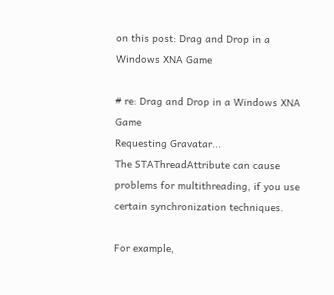on this post: Drag and Drop in a Windows XNA Game

# re: Drag and Drop in a Windows XNA Game
Requesting Gravatar...
The STAThreadAttribute can cause problems for multithreading, if you use certain synchronization techniques.

For example,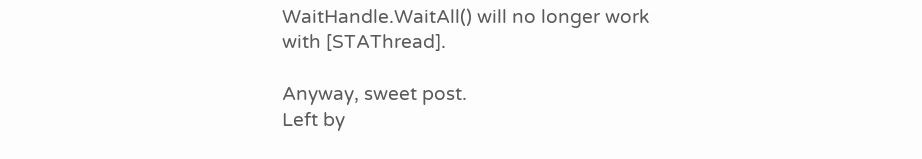WaitHandle.WaitAll() will no longer work with [STAThread].

Anyway, sweet post.
Left by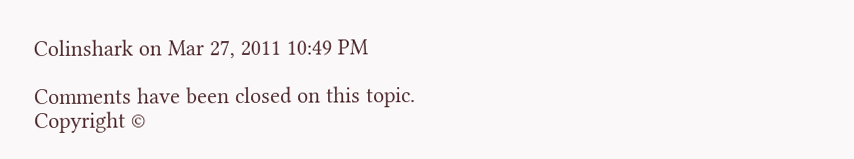Colinshark on Mar 27, 2011 10:49 PM

Comments have been closed on this topic.
Copyright ©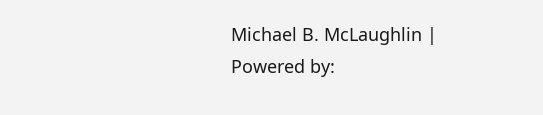Michael B. McLaughlin | Powered by: